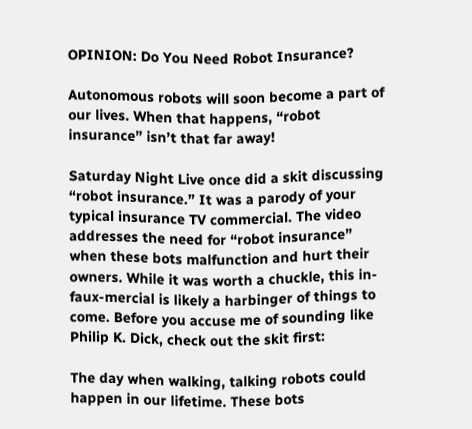OPINION: Do You Need Robot Insurance?

Autonomous robots will soon become a part of our lives. When that happens, “robot insurance” isn’t that far away!

Saturday Night Live once did a skit discussing “robot insurance.” It was a parody of your typical insurance TV commercial. The video addresses the need for “robot insurance” when these bots malfunction and hurt their owners. While it was worth a chuckle, this in-faux-mercial is likely a harbinger of things to come. Before you accuse me of sounding like Philip K. Dick, check out the skit first:

The day when walking, talking robots could happen in our lifetime. These bots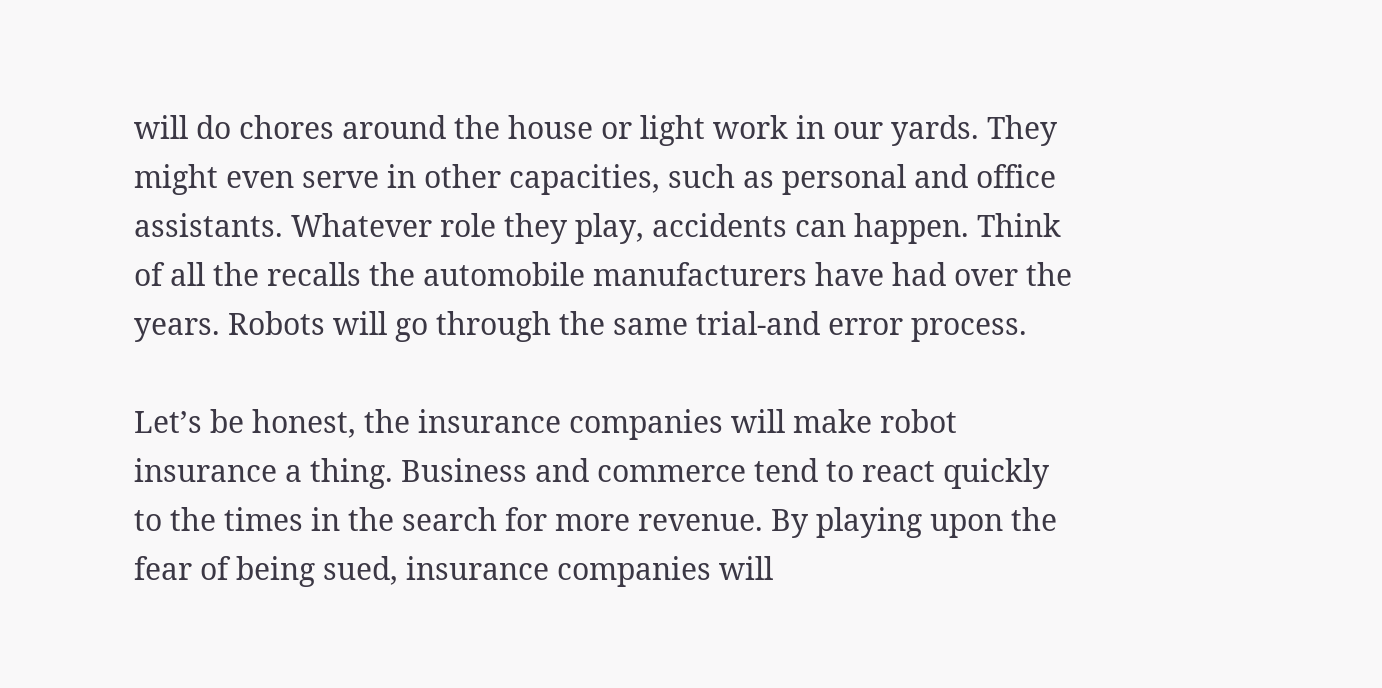will do chores around the house or light work in our yards. They might even serve in other capacities, such as personal and office assistants. Whatever role they play, accidents can happen. Think of all the recalls the automobile manufacturers have had over the years. Robots will go through the same trial-and error process.

Let’s be honest, the insurance companies will make robot insurance a thing. Business and commerce tend to react quickly to the times in the search for more revenue. By playing upon the fear of being sued, insurance companies will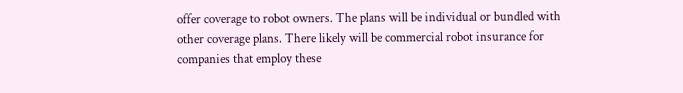offer coverage to robot owners. The plans will be individual or bundled with other coverage plans. There likely will be commercial robot insurance for companies that employ these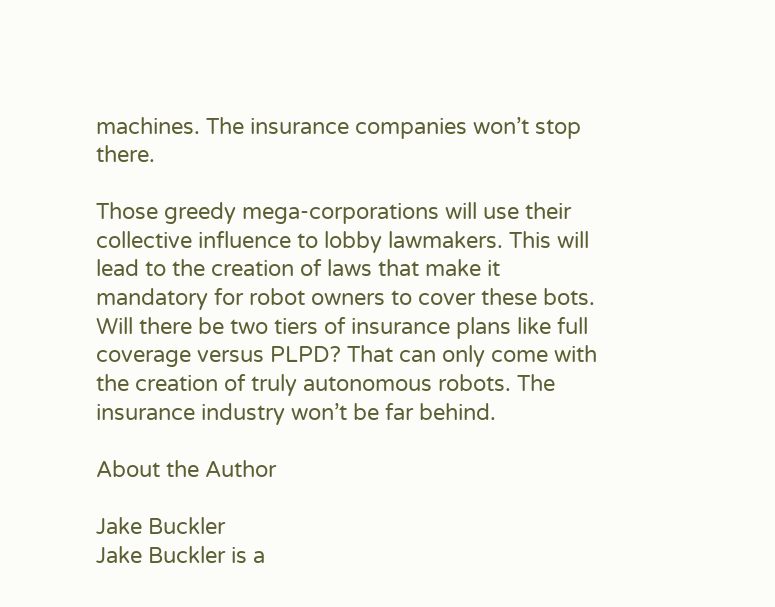machines. The insurance companies won’t stop there.

Those greedy mega-corporations will use their collective influence to lobby lawmakers. This will lead to the creation of laws that make it mandatory for robot owners to cover these bots. Will there be two tiers of insurance plans like full coverage versus PLPD? That can only come with the creation of truly autonomous robots. The insurance industry won’t be far behind.

About the Author

Jake Buckler
Jake Buckler is a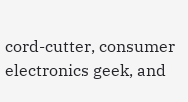cord-cutter, consumer electronics geek, and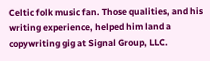Celtic folk music fan. Those qualities, and his writing experience, helped him land a copywriting gig at Signal Group, LLC.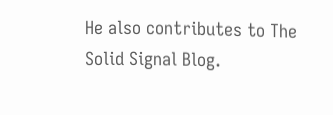He also contributes to The Solid Signal Blog.